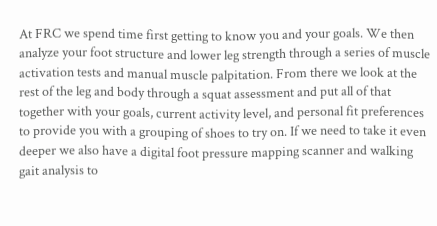At FRC we spend time first getting to know you and your goals. We then analyze your foot structure and lower leg strength through a series of muscle activation tests and manual muscle palpitation. From there we look at the rest of the leg and body through a squat assessment and put all of that together with your goals, current activity level, and personal fit preferences to provide you with a grouping of shoes to try on. If we need to take it even deeper we also have a digital foot pressure mapping scanner and walking gait analysis to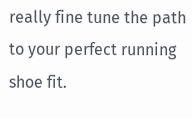really fine tune the path to your perfect running shoe fit.